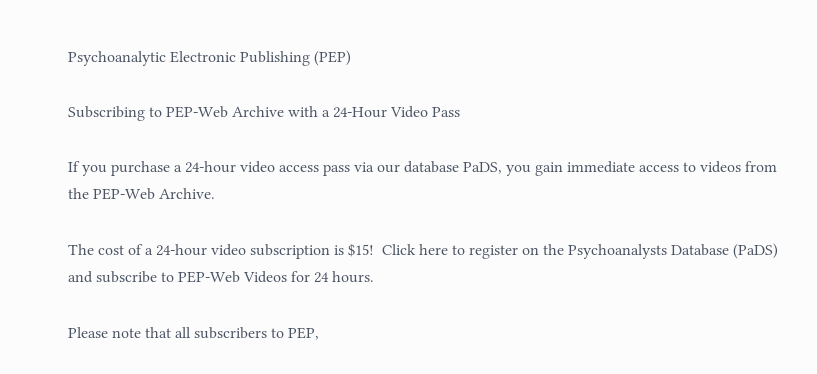Psychoanalytic Electronic Publishing (PEP)

Subscribing to PEP-Web Archive with a 24-Hour Video Pass

If you purchase a 24-hour video access pass via our database PaDS, you gain immediate access to videos from the PEP-Web Archive.

The cost of a 24-hour video subscription is $15!  Click here to register on the Psychoanalysts Database (PaDS) and subscribe to PEP-Web Videos for 24 hours.

Please note that all subscribers to PEP,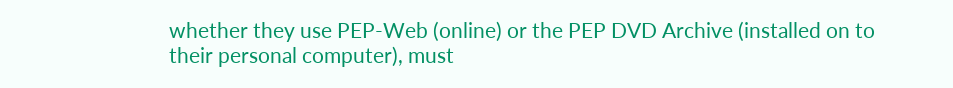whether they use PEP-Web (online) or the PEP DVD Archive (installed on to their personal computer), must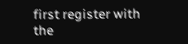first register with the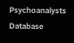Psychoanalysts Database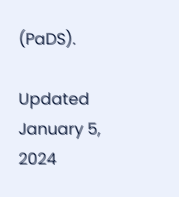(PaDS).

Updated January 5, 2024